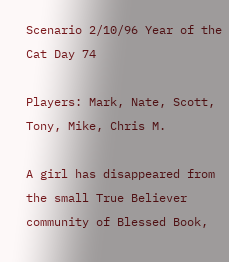Scenario 2/10/96 Year of the Cat Day 74

Players: Mark, Nate, Scott, Tony, Mike, Chris M.

A girl has disappeared from the small True Believer community of Blessed Book,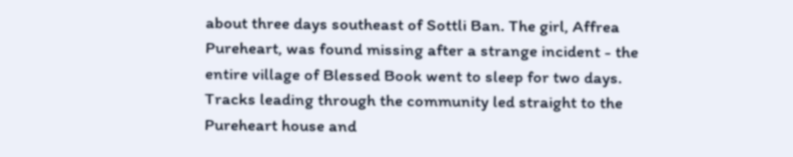about three days southeast of Sottli Ban. The girl, Affrea Pureheart, was found missing after a strange incident - the entire village of Blessed Book went to sleep for two days. Tracks leading through the community led straight to the Pureheart house and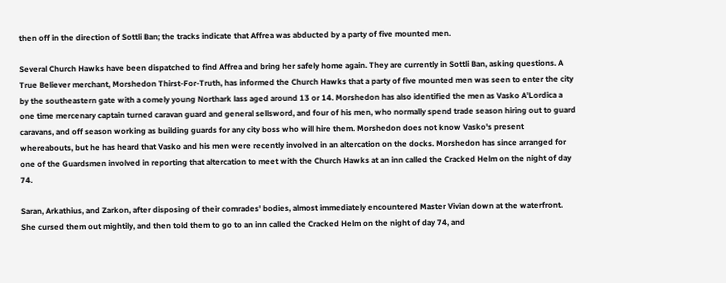then off in the direction of Sottli Ban; the tracks indicate that Affrea was abducted by a party of five mounted men.

Several Church Hawks have been dispatched to find Affrea and bring her safely home again. They are currently in Sottli Ban, asking questions. A True Believer merchant, Morshedon Thirst-For-Truth, has informed the Church Hawks that a party of five mounted men was seen to enter the city by the southeastern gate with a comely young Northark lass aged around 13 or 14. Morshedon has also identified the men as Vasko A'Lordica a one time mercenary captain turned caravan guard and general sellsword, and four of his men, who normally spend trade season hiring out to guard caravans, and off season working as building guards for any city boss who will hire them. Morshedon does not know Vasko's present whereabouts, but he has heard that Vasko and his men were recently involved in an altercation on the docks. Morshedon has since arranged for one of the Guardsmen involved in reporting that altercation to meet with the Church Hawks at an inn called the Cracked Helm on the night of day 74.

Saran, Arkathius, and Zarkon, after disposing of their comrades' bodies, almost immediately encountered Master Vivian down at the waterfront. She cursed them out mightily, and then told them to go to an inn called the Cracked Helm on the night of day 74, and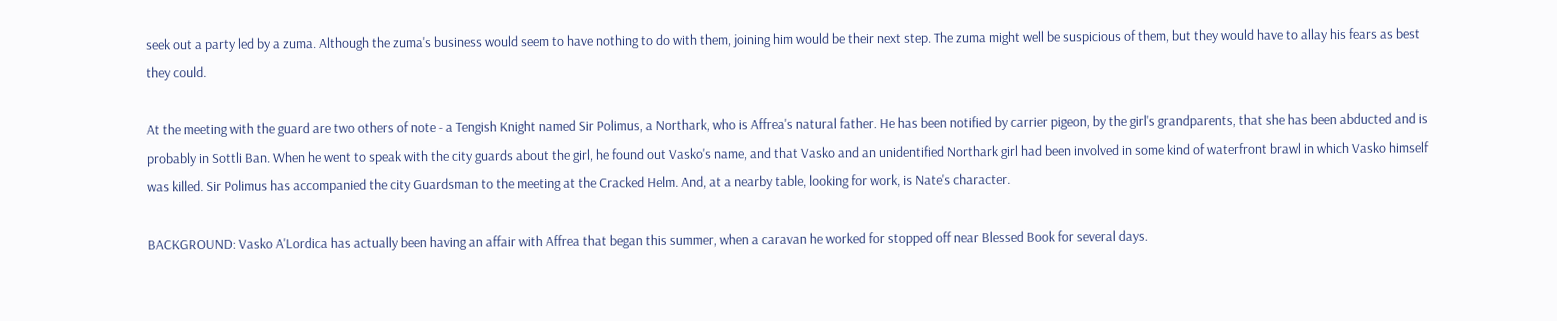seek out a party led by a zuma. Although the zuma's business would seem to have nothing to do with them, joining him would be their next step. The zuma might well be suspicious of them, but they would have to allay his fears as best they could.

At the meeting with the guard are two others of note - a Tengish Knight named Sir Polimus, a Northark, who is Affrea's natural father. He has been notified by carrier pigeon, by the girl's grandparents, that she has been abducted and is probably in Sottli Ban. When he went to speak with the city guards about the girl, he found out Vasko's name, and that Vasko and an unidentified Northark girl had been involved in some kind of waterfront brawl in which Vasko himself was killed. Sir Polimus has accompanied the city Guardsman to the meeting at the Cracked Helm. And, at a nearby table, looking for work, is Nate's character.

BACKGROUND: Vasko A'Lordica has actually been having an affair with Affrea that began this summer, when a caravan he worked for stopped off near Blessed Book for several days.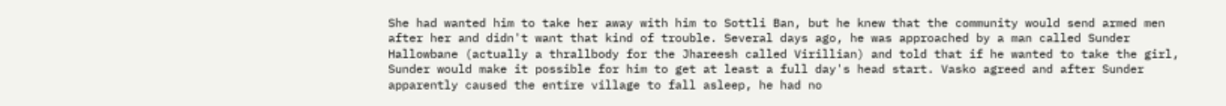She had wanted him to take her away with him to Sottli Ban, but he knew that the community would send armed men after her and didn't want that kind of trouble. Several days ago, he was approached by a man called Sunder Hallowbane (actually a thrallbody for the Jhareesh called Virillian) and told that if he wanted to take the girl, Sunder would make it possible for him to get at least a full day's head start. Vasko agreed and after Sunder apparently caused the entire village to fall asleep, he had no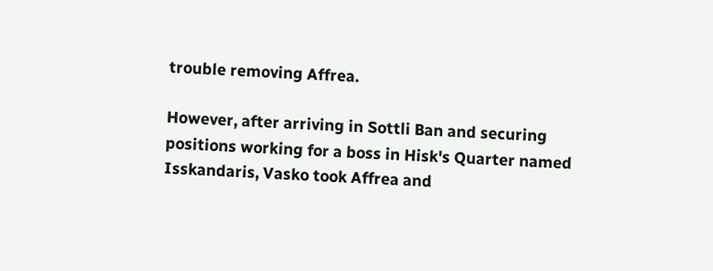trouble removing Affrea.

However, after arriving in Sottli Ban and securing positions working for a boss in Hisk's Quarter named Isskandaris, Vasko took Affrea and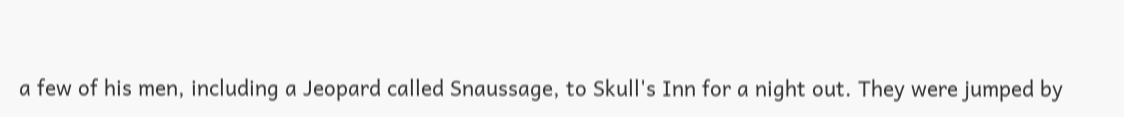a few of his men, including a Jeopard called Snaussage, to Skull's Inn for a night out. They were jumped by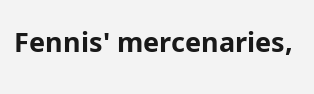Fennis' mercenaries,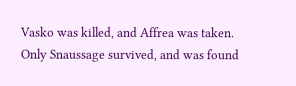Vasko was killed, and Affrea was taken. Only Snaussage survived, and was found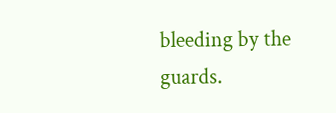bleeding by the guards.